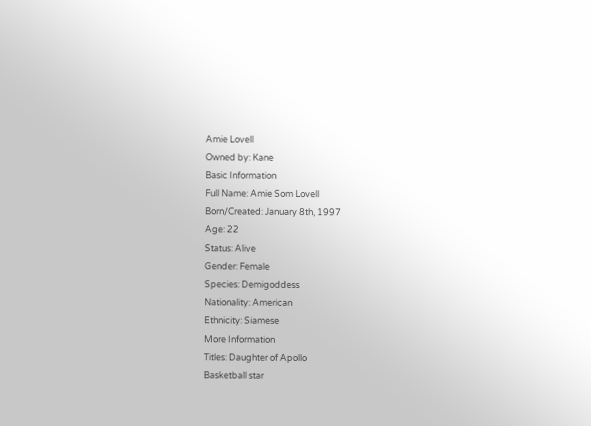Amie Lovell
Owned by: Kane
Basic Information
Full Name: Amie Som Lovell
Born/Created: January 8th, 1997
Age: 22
Status: Alive
Gender: Female
Species: Demigoddess
Nationality: American
Ethnicity: Siamese
More Information
Titles: Daughter of Apollo
Basketball star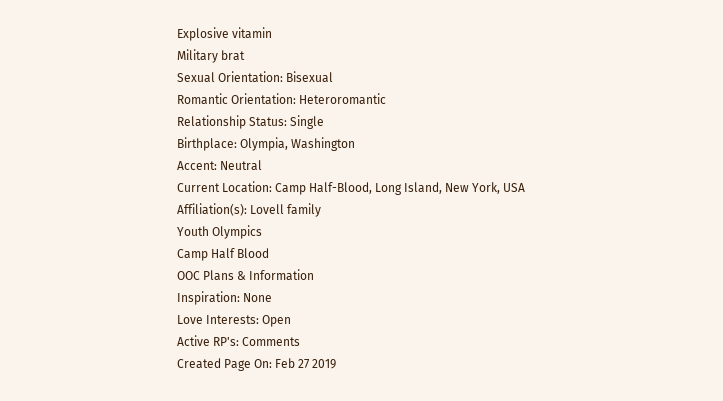Explosive vitamin
Military brat
Sexual Orientation: Bisexual
Romantic Orientation: Heteroromantic
Relationship Status: Single
Birthplace: Olympia, Washington
Accent: Neutral
Current Location: Camp Half-Blood, Long Island, New York, USA
Affiliation(s): Lovell family
Youth Olympics
Camp Half Blood
OOC Plans & Information
Inspiration: None
Love Interests: Open
Active RP's: Comments
Created Page On: Feb 27 2019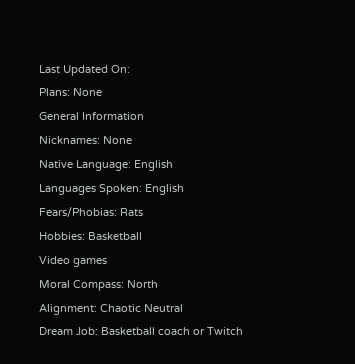Last Updated On:
Plans: None
General Information
Nicknames: None
Native Language: English
Languages Spoken: English
Fears/Phobias: Rats
Hobbies: Basketball
Video games
Moral Compass: North
Alignment: Chaotic Neutral
Dream Job: Basketball coach or Twitch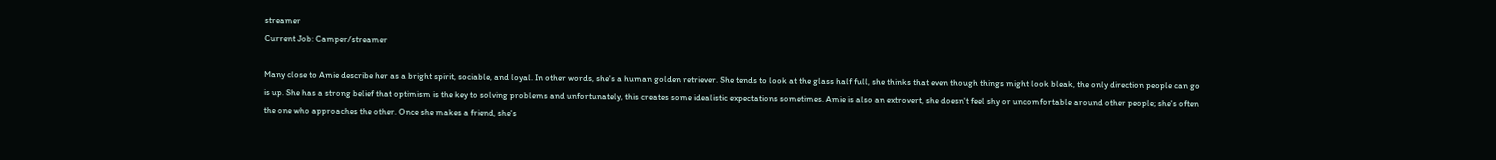streamer
Current Job: Camper/streamer

Many close to Amie describe her as a bright spirit, sociable, and loyal. In other words, she's a human golden retriever. She tends to look at the glass half full, she thinks that even though things might look bleak, the only direction people can go is up. She has a strong belief that optimism is the key to solving problems and unfortunately, this creates some idealistic expectations sometimes. Amie is also an extrovert, she doesn't feel shy or uncomfortable around other people; she's often the one who approaches the other. Once she makes a friend, she's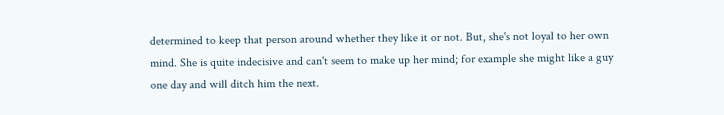determined to keep that person around whether they like it or not. But, she's not loyal to her own mind. She is quite indecisive and can't seem to make up her mind; for example she might like a guy one day and will ditch him the next.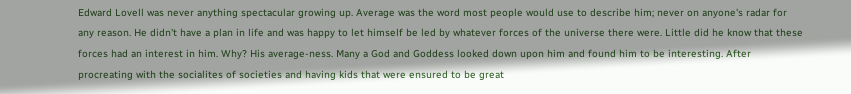Edward Lovell was never anything spectacular growing up. Average was the word most people would use to describe him; never on anyone's radar for any reason. He didn't have a plan in life and was happy to let himself be led by whatever forces of the universe there were. Little did he know that these forces had an interest in him. Why? His average-ness. Many a God and Goddess looked down upon him and found him to be interesting. After procreating with the socialites of societies and having kids that were ensured to be great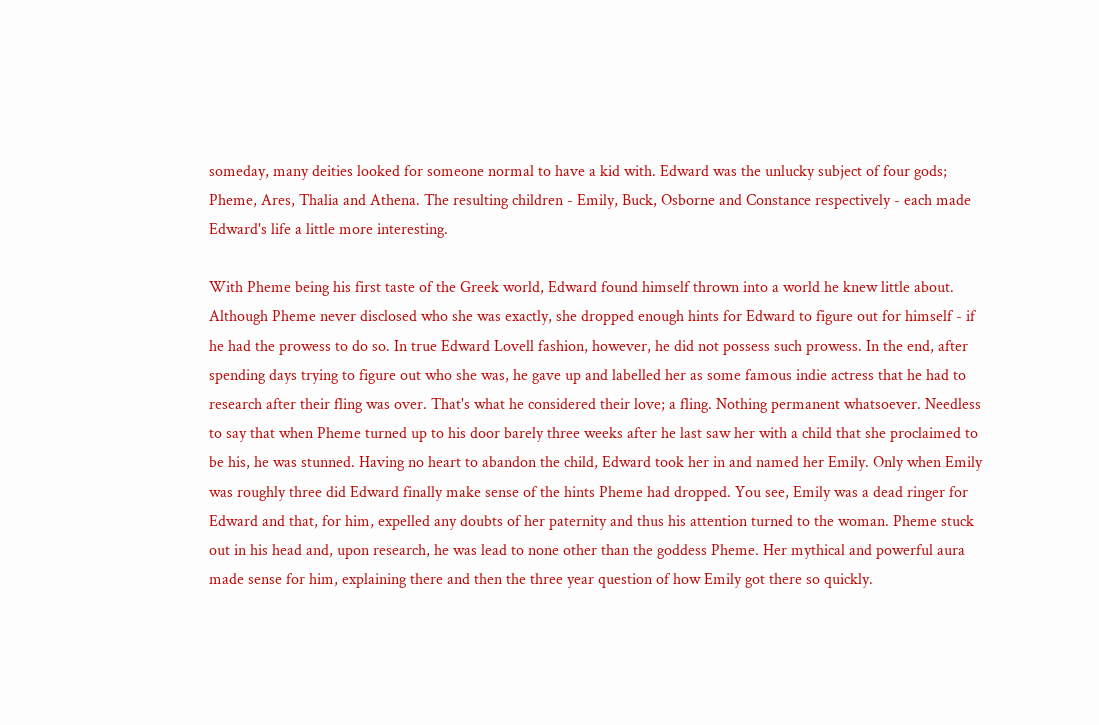someday, many deities looked for someone normal to have a kid with. Edward was the unlucky subject of four gods; Pheme, Ares, Thalia and Athena. The resulting children - Emily, Buck, Osborne and Constance respectively - each made Edward's life a little more interesting.

With Pheme being his first taste of the Greek world, Edward found himself thrown into a world he knew little about. Although Pheme never disclosed who she was exactly, she dropped enough hints for Edward to figure out for himself - if he had the prowess to do so. In true Edward Lovell fashion, however, he did not possess such prowess. In the end, after spending days trying to figure out who she was, he gave up and labelled her as some famous indie actress that he had to research after their fling was over. That's what he considered their love; a fling. Nothing permanent whatsoever. Needless to say that when Pheme turned up to his door barely three weeks after he last saw her with a child that she proclaimed to be his, he was stunned. Having no heart to abandon the child, Edward took her in and named her Emily. Only when Emily was roughly three did Edward finally make sense of the hints Pheme had dropped. You see, Emily was a dead ringer for Edward and that, for him, expelled any doubts of her paternity and thus his attention turned to the woman. Pheme stuck out in his head and, upon research, he was lead to none other than the goddess Pheme. Her mythical and powerful aura made sense for him, explaining there and then the three year question of how Emily got there so quickly.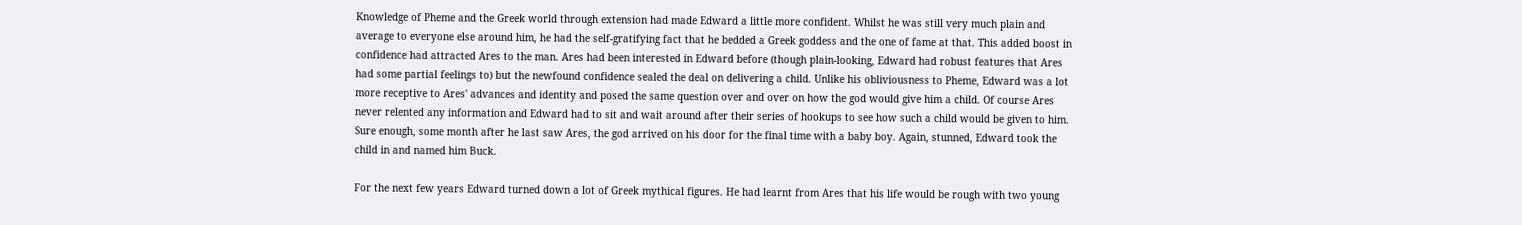Knowledge of Pheme and the Greek world through extension had made Edward a little more confident. Whilst he was still very much plain and average to everyone else around him, he had the self-gratifying fact that he bedded a Greek goddess and the one of fame at that. This added boost in confidence had attracted Ares to the man. Ares had been interested in Edward before (though plain-looking, Edward had robust features that Ares had some partial feelings to) but the newfound confidence sealed the deal on delivering a child. Unlike his obliviousness to Pheme, Edward was a lot more receptive to Ares' advances and identity and posed the same question over and over on how the god would give him a child. Of course Ares never relented any information and Edward had to sit and wait around after their series of hookups to see how such a child would be given to him. Sure enough, some month after he last saw Ares, the god arrived on his door for the final time with a baby boy. Again, stunned, Edward took the child in and named him Buck.

For the next few years Edward turned down a lot of Greek mythical figures. He had learnt from Ares that his life would be rough with two young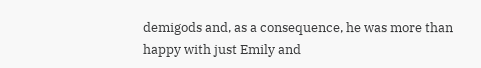demigods and, as a consequence, he was more than happy with just Emily and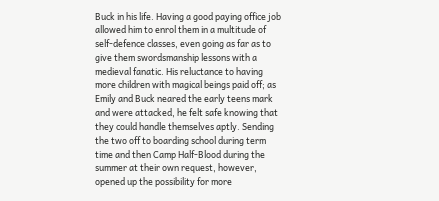Buck in his life. Having a good paying office job allowed him to enrol them in a multitude of self-defence classes, even going as far as to give them swordsmanship lessons with a medieval fanatic. His reluctance to having more children with magical beings paid off; as Emily and Buck neared the early teens mark and were attacked, he felt safe knowing that they could handle themselves aptly. Sending the two off to boarding school during term time and then Camp Half-Blood during the summer at their own request, however, opened up the possibility for more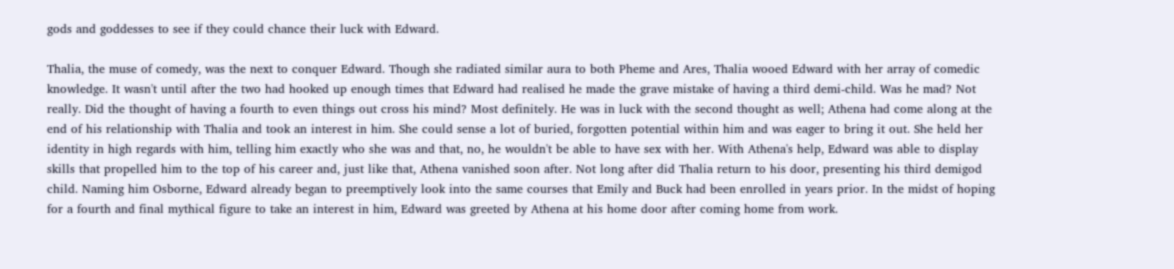gods and goddesses to see if they could chance their luck with Edward.

Thalia, the muse of comedy, was the next to conquer Edward. Though she radiated similar aura to both Pheme and Ares, Thalia wooed Edward with her array of comedic knowledge. It wasn't until after the two had hooked up enough times that Edward had realised he made the grave mistake of having a third demi-child. Was he mad? Not really. Did the thought of having a fourth to even things out cross his mind? Most definitely. He was in luck with the second thought as well; Athena had come along at the end of his relationship with Thalia and took an interest in him. She could sense a lot of buried, forgotten potential within him and was eager to bring it out. She held her identity in high regards with him, telling him exactly who she was and that, no, he wouldn't be able to have sex with her. With Athena's help, Edward was able to display skills that propelled him to the top of his career and, just like that, Athena vanished soon after. Not long after did Thalia return to his door, presenting his third demigod child. Naming him Osborne, Edward already began to preemptively look into the same courses that Emily and Buck had been enrolled in years prior. In the midst of hoping for a fourth and final mythical figure to take an interest in him, Edward was greeted by Athena at his home door after coming home from work.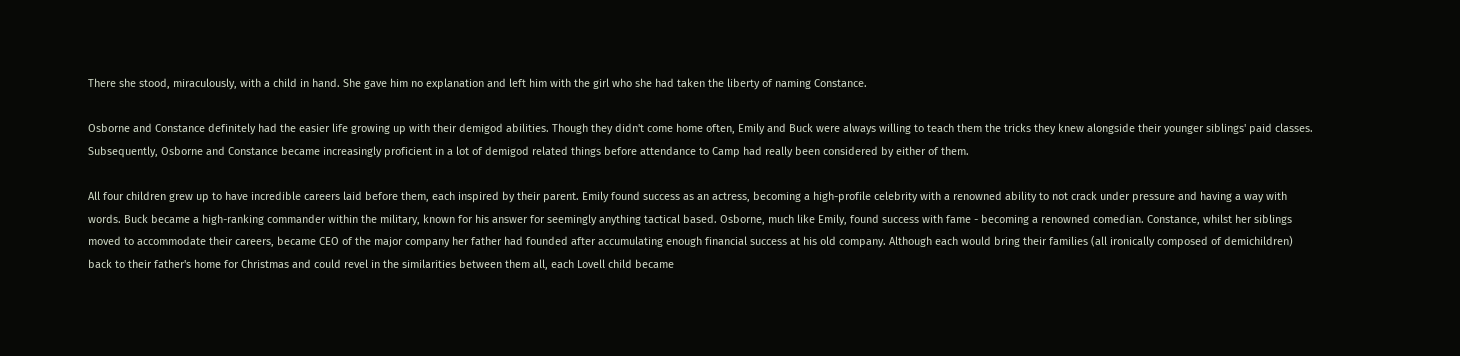There she stood, miraculously, with a child in hand. She gave him no explanation and left him with the girl who she had taken the liberty of naming Constance.

Osborne and Constance definitely had the easier life growing up with their demigod abilities. Though they didn't come home often, Emily and Buck were always willing to teach them the tricks they knew alongside their younger siblings' paid classes. Subsequently, Osborne and Constance became increasingly proficient in a lot of demigod related things before attendance to Camp had really been considered by either of them.

All four children grew up to have incredible careers laid before them, each inspired by their parent. Emily found success as an actress, becoming a high-profile celebrity with a renowned ability to not crack under pressure and having a way with words. Buck became a high-ranking commander within the military, known for his answer for seemingly anything tactical based. Osborne, much like Emily, found success with fame - becoming a renowned comedian. Constance, whilst her siblings moved to accommodate their careers, became CEO of the major company her father had founded after accumulating enough financial success at his old company. Although each would bring their families (all ironically composed of demichildren) back to their father's home for Christmas and could revel in the similarities between them all, each Lovell child became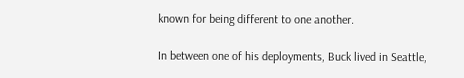known for being different to one another.

In between one of his deployments, Buck lived in Seattle,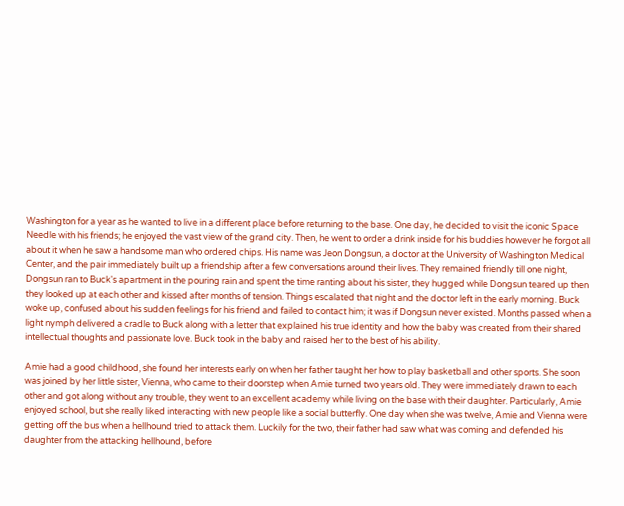Washington for a year as he wanted to live in a different place before returning to the base. One day, he decided to visit the iconic Space Needle with his friends; he enjoyed the vast view of the grand city. Then, he went to order a drink inside for his buddies however he forgot all about it when he saw a handsome man who ordered chips. His name was Jeon Dongsun, a doctor at the University of Washington Medical Center, and the pair immediately built up a friendship after a few conversations around their lives. They remained friendly till one night, Dongsun ran to Buck's apartment in the pouring rain and spent the time ranting about his sister, they hugged while Dongsun teared up then they looked up at each other and kissed after months of tension. Things escalated that night and the doctor left in the early morning. Buck woke up, confused about his sudden feelings for his friend and failed to contact him; it was if Dongsun never existed. Months passed when a light nymph delivered a cradle to Buck along with a letter that explained his true identity and how the baby was created from their shared intellectual thoughts and passionate love. Buck took in the baby and raised her to the best of his ability.

Amie had a good childhood, she found her interests early on when her father taught her how to play basketball and other sports. She soon was joined by her little sister, Vienna, who came to their doorstep when Amie turned two years old. They were immediately drawn to each other and got along without any trouble, they went to an excellent academy while living on the base with their daughter. Particularly, Amie enjoyed school, but she really liked interacting with new people like a social butterfly. One day when she was twelve, Amie and Vienna were getting off the bus when a hellhound tried to attack them. Luckily for the two, their father had saw what was coming and defended his daughter from the attacking hellhound, before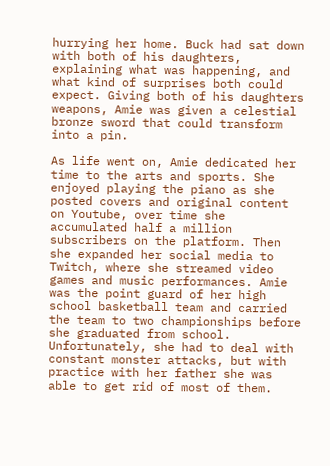hurrying her home. Buck had sat down with both of his daughters, explaining what was happening, and what kind of surprises both could expect. Giving both of his daughters weapons, Amie was given a celestial bronze sword that could transform into a pin.

As life went on, Amie dedicated her time to the arts and sports. She enjoyed playing the piano as she posted covers and original content on Youtube, over time she accumulated half a million subscribers on the platform. Then she expanded her social media to Twitch, where she streamed video games and music performances. Amie was the point guard of her high school basketball team and carried the team to two championships before she graduated from school. Unfortunately, she had to deal with constant monster attacks, but with practice with her father she was able to get rid of most of them.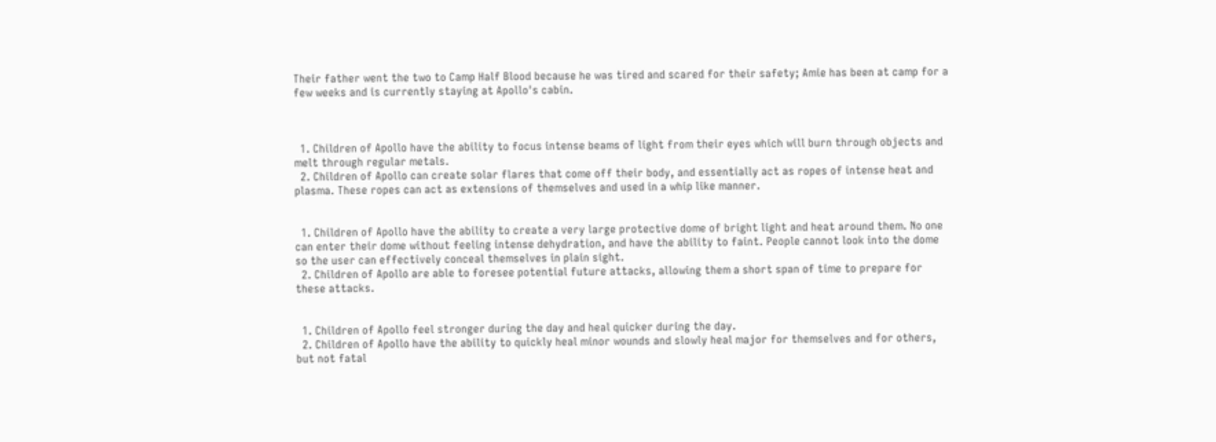Their father went the two to Camp Half Blood because he was tired and scared for their safety; Amie has been at camp for a few weeks and is currently staying at Apollo's cabin.



  1. Children of Apollo have the ability to focus intense beams of light from their eyes which will burn through objects and melt through regular metals.
  2. Children of Apollo can create solar flares that come off their body, and essentially act as ropes of intense heat and plasma. These ropes can act as extensions of themselves and used in a whip like manner.


  1. Children of Apollo have the ability to create a very large protective dome of bright light and heat around them. No one can enter their dome without feeling intense dehydration, and have the ability to faint. People cannot look into the dome so the user can effectively conceal themselves in plain sight.
  2. Children of Apollo are able to foresee potential future attacks, allowing them a short span of time to prepare for these attacks.


  1. Children of Apollo feel stronger during the day and heal quicker during the day.
  2. Children of Apollo have the ability to quickly heal minor wounds and slowly heal major for themselves and for others, but not fatal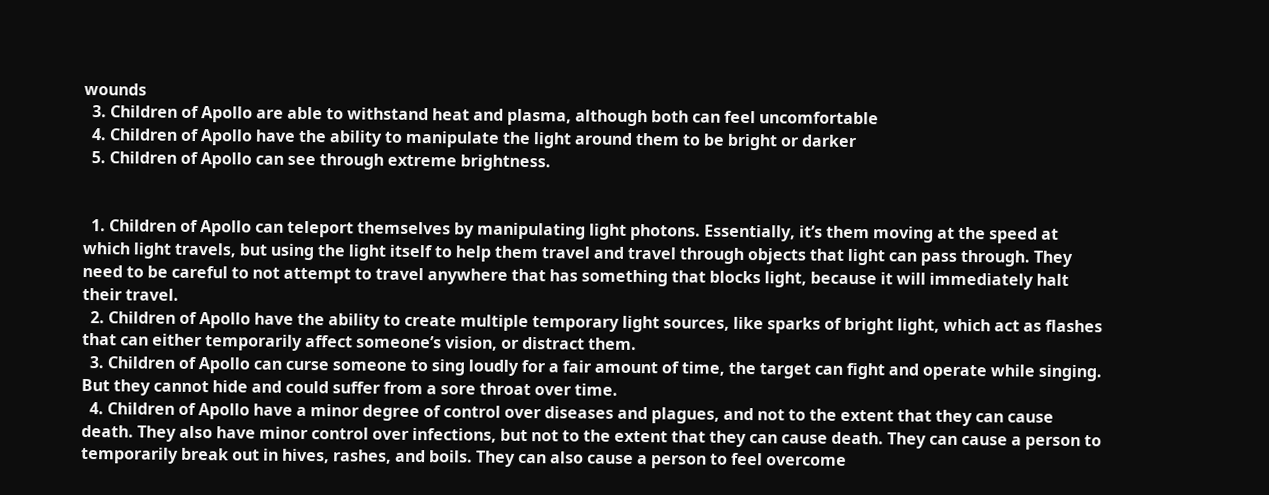wounds
  3. Children of Apollo are able to withstand heat and plasma, although both can feel uncomfortable
  4. Children of Apollo have the ability to manipulate the light around them to be bright or darker
  5. Children of Apollo can see through extreme brightness.


  1. Children of Apollo can teleport themselves by manipulating light photons. Essentially, it’s them moving at the speed at which light travels, but using the light itself to help them travel and travel through objects that light can pass through. They need to be careful to not attempt to travel anywhere that has something that blocks light, because it will immediately halt their travel.
  2. Children of Apollo have the ability to create multiple temporary light sources, like sparks of bright light, which act as flashes that can either temporarily affect someone’s vision, or distract them.
  3. Children of Apollo can curse someone to sing loudly for a fair amount of time, the target can fight and operate while singing. But they cannot hide and could suffer from a sore throat over time.
  4. Children of Apollo have a minor degree of control over diseases and plagues, and not to the extent that they can cause death. They also have minor control over infections, but not to the extent that they can cause death. They can cause a person to temporarily break out in hives, rashes, and boils. They can also cause a person to feel overcome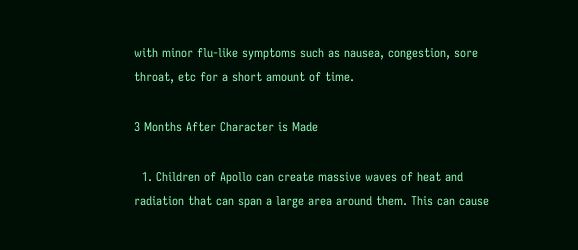with minor flu-like symptoms such as nausea, congestion, sore throat, etc for a short amount of time.

3 Months After Character is Made

  1. Children of Apollo can create massive waves of heat and radiation that can span a large area around them. This can cause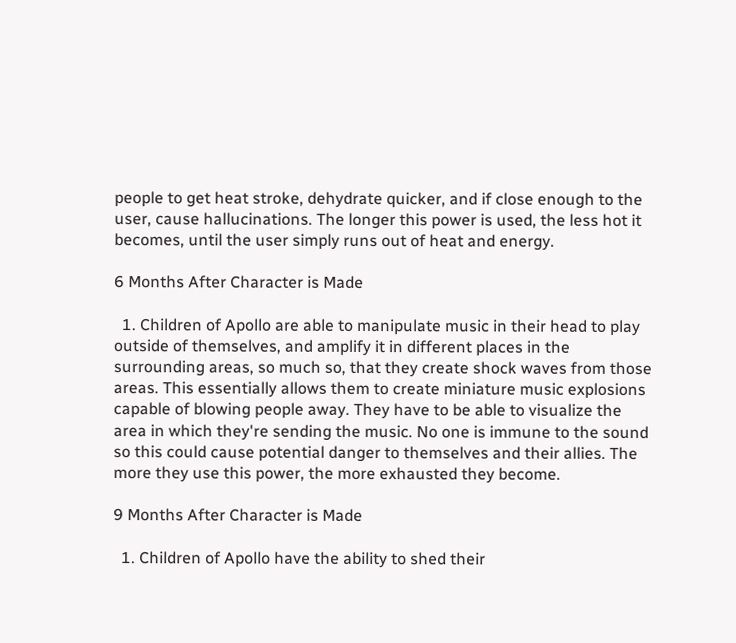people to get heat stroke, dehydrate quicker, and if close enough to the user, cause hallucinations. The longer this power is used, the less hot it becomes, until the user simply runs out of heat and energy.

6 Months After Character is Made

  1. Children of Apollo are able to manipulate music in their head to play outside of themselves, and amplify it in different places in the surrounding areas, so much so, that they create shock waves from those areas. This essentially allows them to create miniature music explosions capable of blowing people away. They have to be able to visualize the area in which they're sending the music. No one is immune to the sound so this could cause potential danger to themselves and their allies. The more they use this power, the more exhausted they become.

9 Months After Character is Made

  1. Children of Apollo have the ability to shed their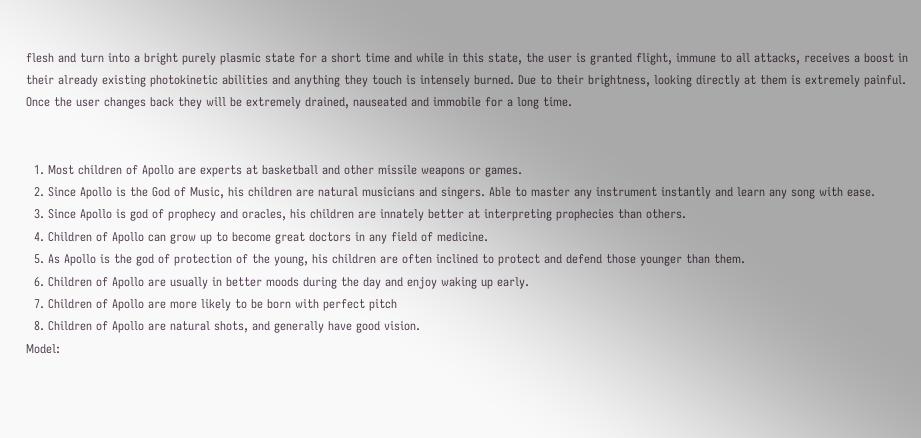flesh and turn into a bright purely plasmic state for a short time and while in this state, the user is granted flight, immune to all attacks, receives a boost in their already existing photokinetic abilities and anything they touch is intensely burned. Due to their brightness, looking directly at them is extremely painful. Once the user changes back they will be extremely drained, nauseated and immobile for a long time.


  1. Most children of Apollo are experts at basketball and other missile weapons or games.
  2. Since Apollo is the God of Music, his children are natural musicians and singers. Able to master any instrument instantly and learn any song with ease.
  3. Since Apollo is god of prophecy and oracles, his children are innately better at interpreting prophecies than others.
  4. Children of Apollo can grow up to become great doctors in any field of medicine.
  5. As Apollo is the god of protection of the young, his children are often inclined to protect and defend those younger than them.
  6. Children of Apollo are usually in better moods during the day and enjoy waking up early.
  7. Children of Apollo are more likely to be born with perfect pitch
  8. Children of Apollo are natural shots, and generally have good vision.
Model: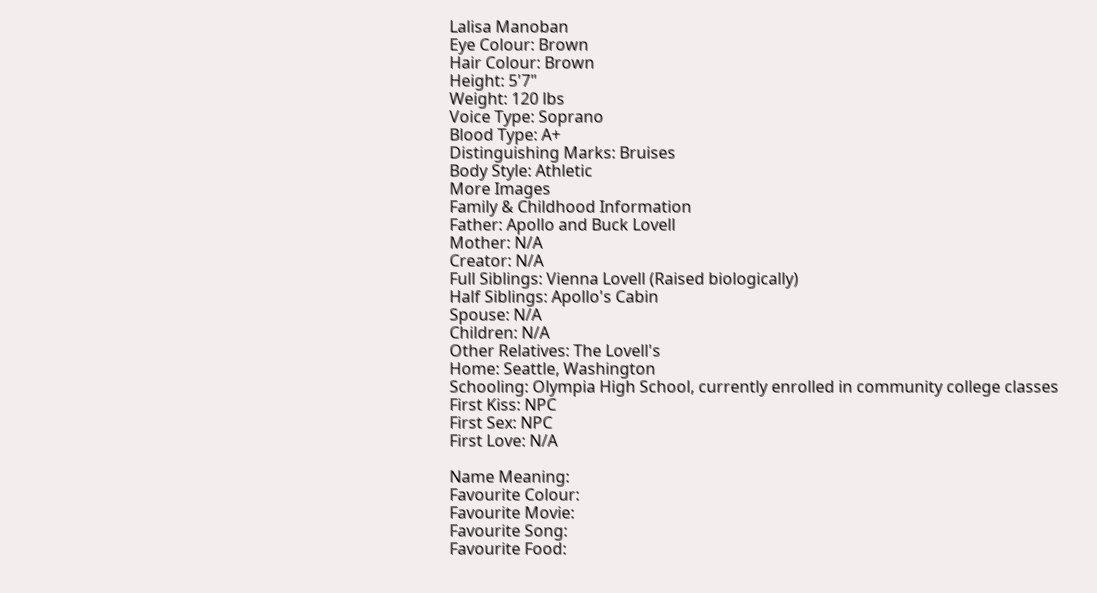Lalisa Manoban
Eye Colour: Brown
Hair Colour: Brown
Height: 5'7"
Weight: 120 lbs
Voice Type: Soprano
Blood Type: A+
Distinguishing Marks: Bruises
Body Style: Athletic
More Images
Family & Childhood Information
Father: Apollo and Buck Lovell
Mother: N/A
Creator: N/A
Full Siblings: Vienna Lovell (Raised biologically)
Half Siblings: Apollo's Cabin
Spouse: N/A
Children: N/A
Other Relatives: The Lovell's
Home: Seattle, Washington
Schooling: Olympia High School, currently enrolled in community college classes
First Kiss: NPC
First Sex: NPC
First Love: N/A

Name Meaning:
Favourite Colour:
Favourite Movie:
Favourite Song:
Favourite Food: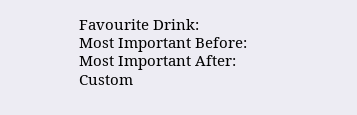Favourite Drink:
Most Important Before:
Most Important After:
Custom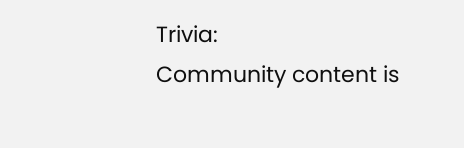Trivia:
Community content is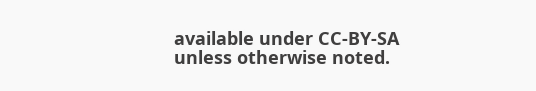available under CC-BY-SA unless otherwise noted.